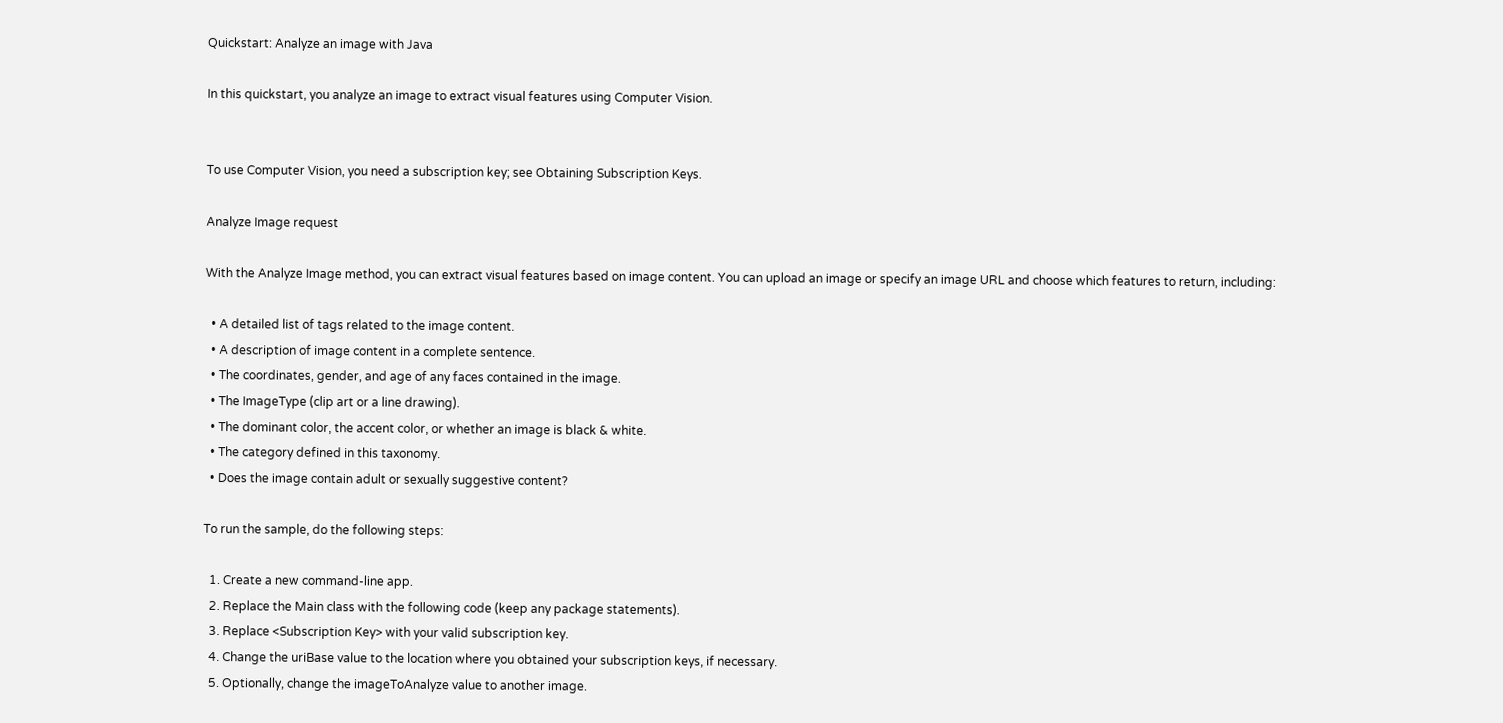Quickstart: Analyze an image with Java

In this quickstart, you analyze an image to extract visual features using Computer Vision.


To use Computer Vision, you need a subscription key; see Obtaining Subscription Keys.

Analyze Image request

With the Analyze Image method, you can extract visual features based on image content. You can upload an image or specify an image URL and choose which features to return, including:

  • A detailed list of tags related to the image content.
  • A description of image content in a complete sentence.
  • The coordinates, gender, and age of any faces contained in the image.
  • The ImageType (clip art or a line drawing).
  • The dominant color, the accent color, or whether an image is black & white.
  • The category defined in this taxonomy.
  • Does the image contain adult or sexually suggestive content?

To run the sample, do the following steps:

  1. Create a new command-line app.
  2. Replace the Main class with the following code (keep any package statements).
  3. Replace <Subscription Key> with your valid subscription key.
  4. Change the uriBase value to the location where you obtained your subscription keys, if necessary.
  5. Optionally, change the imageToAnalyze value to another image.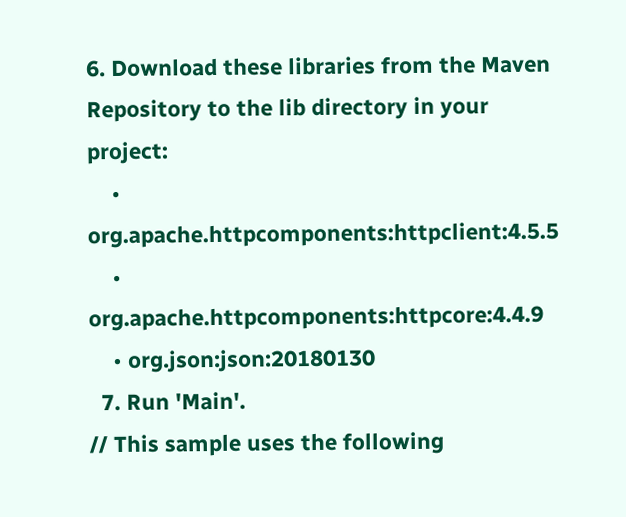6. Download these libraries from the Maven Repository to the lib directory in your project:
    • org.apache.httpcomponents:httpclient:4.5.5
    • org.apache.httpcomponents:httpcore:4.4.9
    • org.json:json:20180130
  7. Run 'Main'.
// This sample uses the following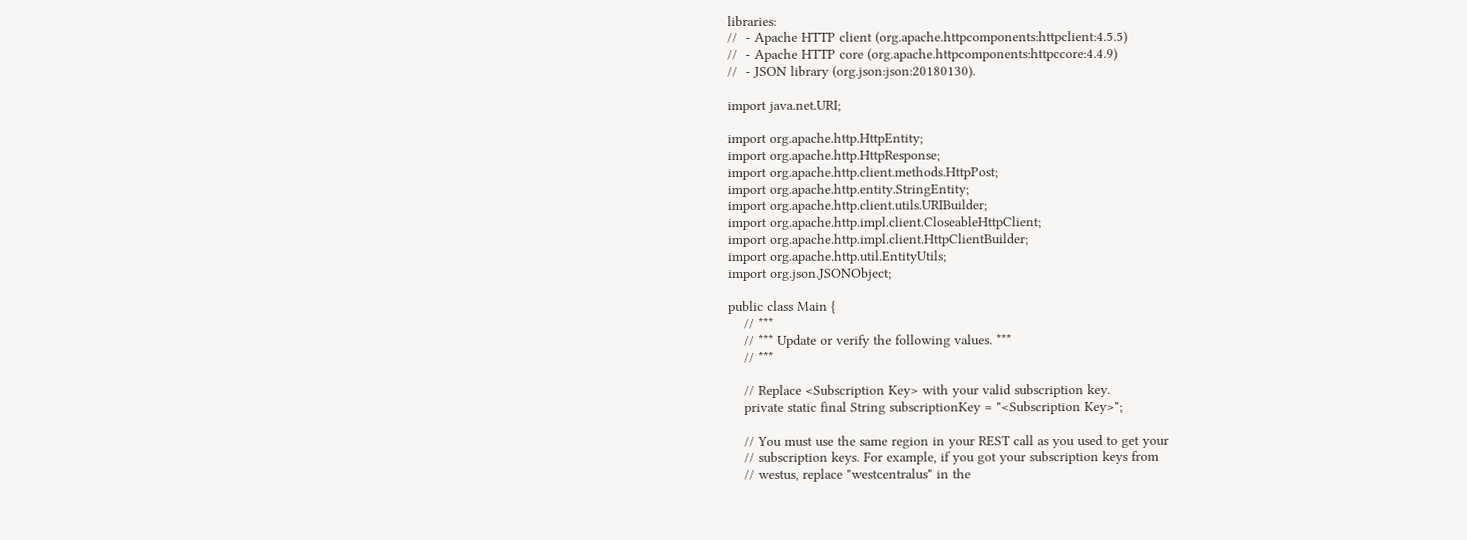libraries:
//  - Apache HTTP client (org.apache.httpcomponents:httpclient:4.5.5)
//  - Apache HTTP core (org.apache.httpcomponents:httpccore:4.4.9)
//  - JSON library (org.json:json:20180130).

import java.net.URI;

import org.apache.http.HttpEntity;
import org.apache.http.HttpResponse;
import org.apache.http.client.methods.HttpPost;
import org.apache.http.entity.StringEntity;
import org.apache.http.client.utils.URIBuilder;
import org.apache.http.impl.client.CloseableHttpClient;
import org.apache.http.impl.client.HttpClientBuilder;
import org.apache.http.util.EntityUtils;
import org.json.JSONObject;

public class Main {
    // ***
    // *** Update or verify the following values. ***
    // ***

    // Replace <Subscription Key> with your valid subscription key.
    private static final String subscriptionKey = "<Subscription Key>";

    // You must use the same region in your REST call as you used to get your
    // subscription keys. For example, if you got your subscription keys from
    // westus, replace "westcentralus" in the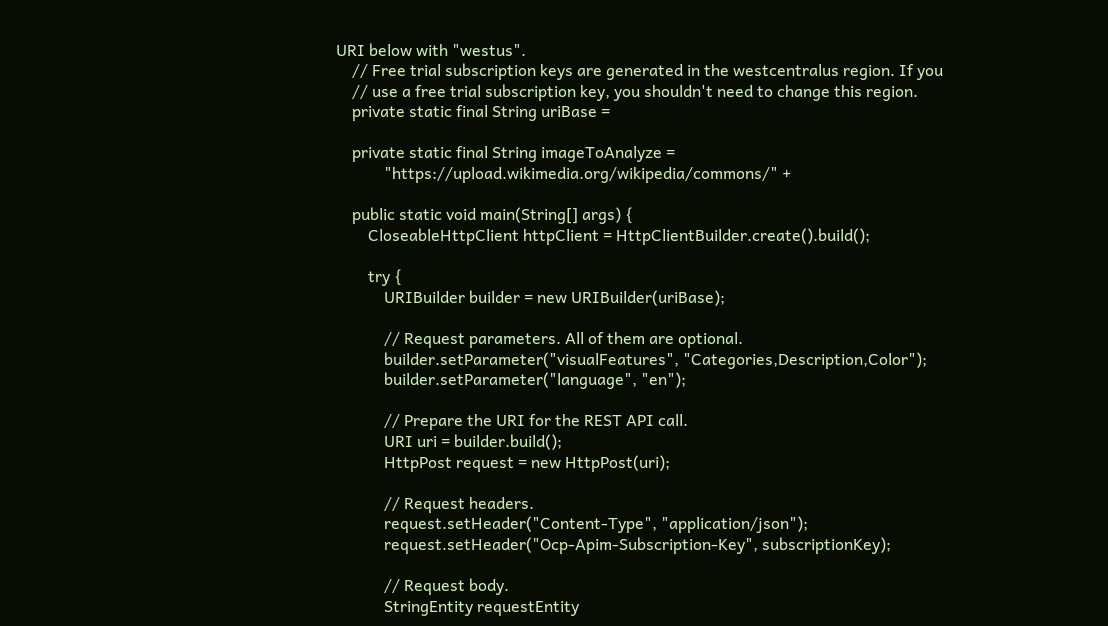URI below with "westus".
    // Free trial subscription keys are generated in the westcentralus region. If you
    // use a free trial subscription key, you shouldn't need to change this region.
    private static final String uriBase =

    private static final String imageToAnalyze =
            "https://upload.wikimedia.org/wikipedia/commons/" +

    public static void main(String[] args) {
        CloseableHttpClient httpClient = HttpClientBuilder.create().build();

        try {
            URIBuilder builder = new URIBuilder(uriBase);

            // Request parameters. All of them are optional.
            builder.setParameter("visualFeatures", "Categories,Description,Color");
            builder.setParameter("language", "en");

            // Prepare the URI for the REST API call.
            URI uri = builder.build();
            HttpPost request = new HttpPost(uri);

            // Request headers.
            request.setHeader("Content-Type", "application/json");
            request.setHeader("Ocp-Apim-Subscription-Key", subscriptionKey);

            // Request body.
            StringEntity requestEntity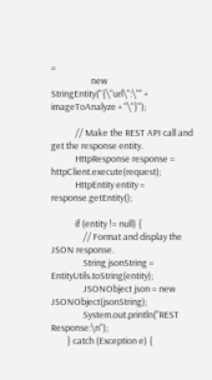=
                    new StringEntity("{\"url\":\"" + imageToAnalyze + "\"}");

            // Make the REST API call and get the response entity.
            HttpResponse response = httpClient.execute(request);
            HttpEntity entity = response.getEntity();

            if (entity != null) {
                // Format and display the JSON response.
                String jsonString = EntityUtils.toString(entity);
                JSONObject json = new JSONObject(jsonString);
                System.out.println("REST Response:\n");
        } catch (Exception e) {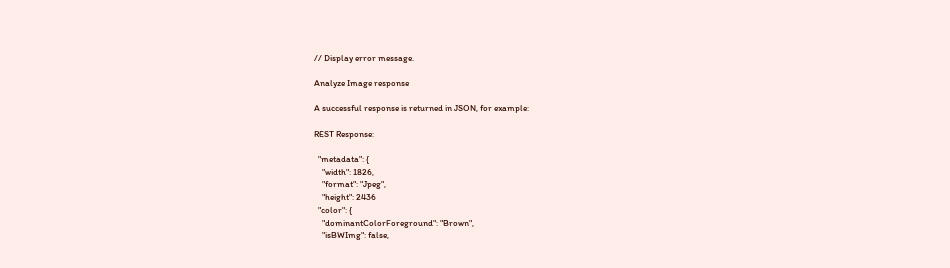// Display error message.

Analyze Image response

A successful response is returned in JSON, for example:

REST Response:

  "metadata": {
    "width": 1826,
    "format": "Jpeg",
    "height": 2436
  "color": {
    "dominantColorForeground": "Brown",
    "isBWImg": false,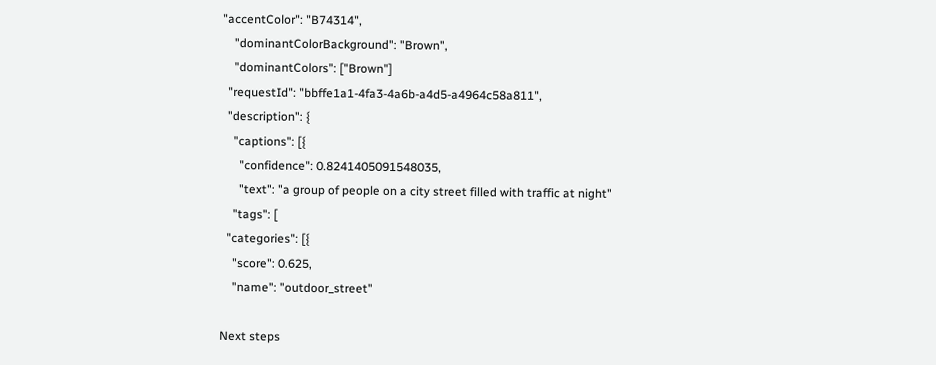"accentColor": "B74314",
    "dominantColorBackground": "Brown",
    "dominantColors": ["Brown"]
  "requestId": "bbffe1a1-4fa3-4a6b-a4d5-a4964c58a811",
  "description": {
    "captions": [{
      "confidence": 0.8241405091548035,
      "text": "a group of people on a city street filled with traffic at night"
    "tags": [
  "categories": [{
    "score": 0.625,
    "name": "outdoor_street"

Next steps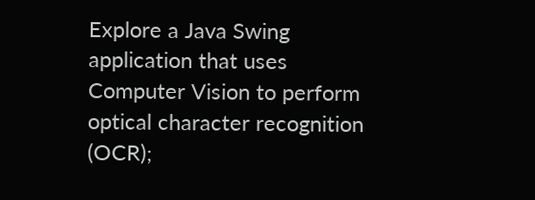Explore a Java Swing application that uses Computer Vision to perform optical character recognition (OCR);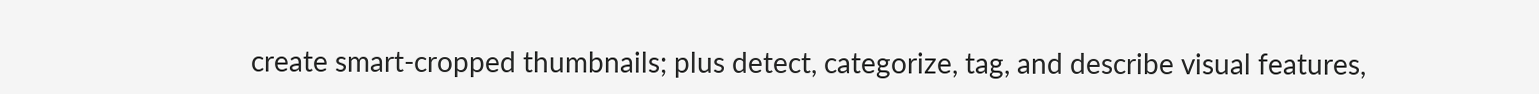create smart-cropped thumbnails; plus detect, categorize, tag, and describe visual features,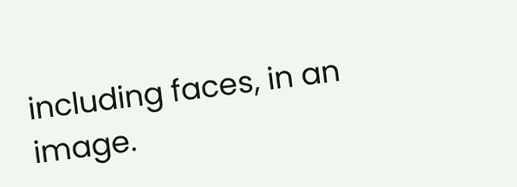including faces, in an image.